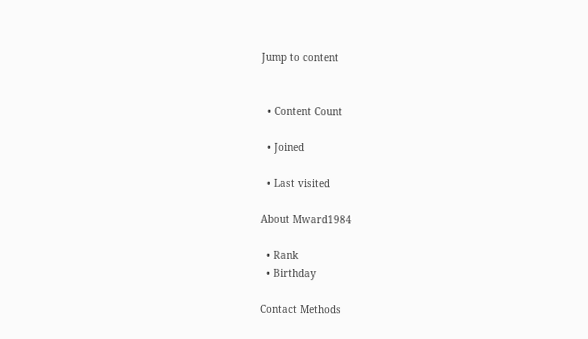Jump to content


  • Content Count

  • Joined

  • Last visited

About Mward1984

  • Rank
  • Birthday

Contact Methods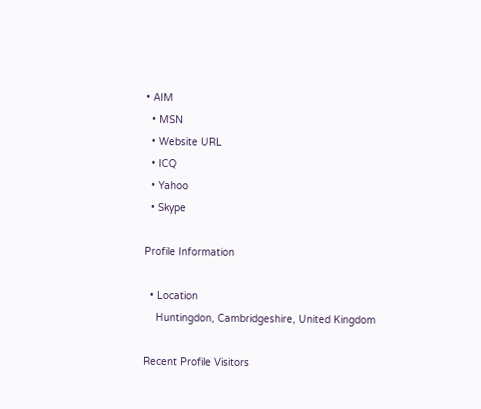• AIM
  • MSN
  • Website URL
  • ICQ
  • Yahoo
  • Skype

Profile Information

  • Location
    Huntingdon, Cambridgeshire, United Kingdom

Recent Profile Visitors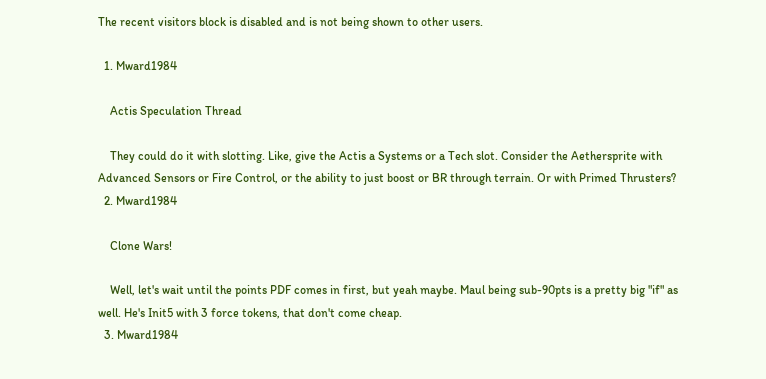The recent visitors block is disabled and is not being shown to other users.

  1. Mward1984

    Actis Speculation Thread

    They could do it with slotting. Like, give the Actis a Systems or a Tech slot. Consider the Aethersprite with Advanced Sensors or Fire Control, or the ability to just boost or BR through terrain. Or with Primed Thrusters?
  2. Mward1984

    Clone Wars!

    Well, let's wait until the points PDF comes in first, but yeah maybe. Maul being sub-90pts is a pretty big "if" as well. He's Init5 with 3 force tokens, that don't come cheap.
  3. Mward1984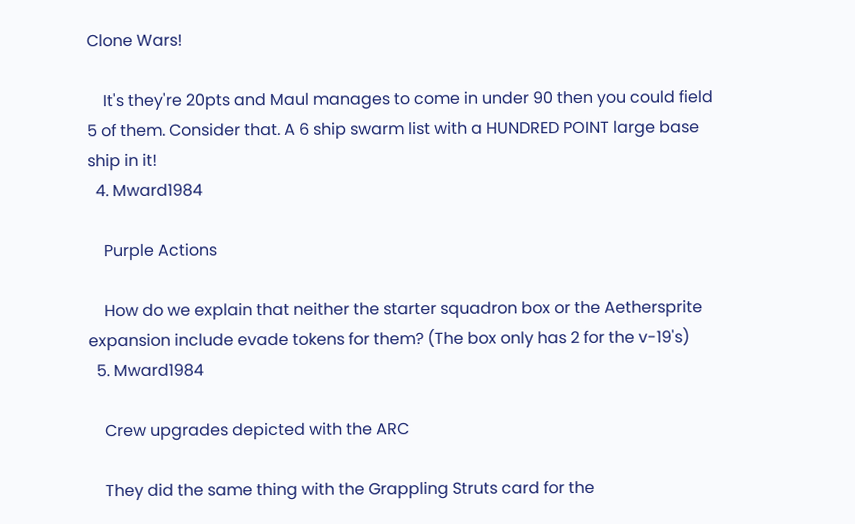Clone Wars!

    It's they're 20pts and Maul manages to come in under 90 then you could field 5 of them. Consider that. A 6 ship swarm list with a HUNDRED POINT large base ship in it!
  4. Mward1984

    Purple Actions

    How do we explain that neither the starter squadron box or the Aethersprite expansion include evade tokens for them? (The box only has 2 for the v-19's)
  5. Mward1984

    Crew upgrades depicted with the ARC

    They did the same thing with the Grappling Struts card for the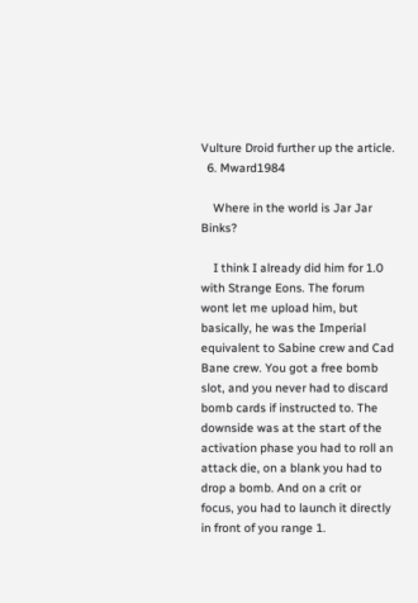Vulture Droid further up the article.
  6. Mward1984

    Where in the world is Jar Jar Binks?

    I think I already did him for 1.0 with Strange Eons. The forum wont let me upload him, but basically, he was the Imperial equivalent to Sabine crew and Cad Bane crew. You got a free bomb slot, and you never had to discard bomb cards if instructed to. The downside was at the start of the activation phase you had to roll an attack die, on a blank you had to drop a bomb. And on a crit or focus, you had to launch it directly in front of you range 1.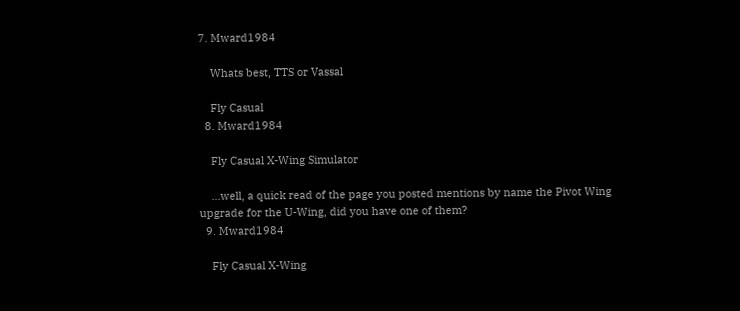7. Mward1984

    Whats best, TTS or Vassal

    Fly Casual
  8. Mward1984

    Fly Casual X-Wing Simulator

    ...well, a quick read of the page you posted mentions by name the Pivot Wing upgrade for the U-Wing, did you have one of them?
  9. Mward1984

    Fly Casual X-Wing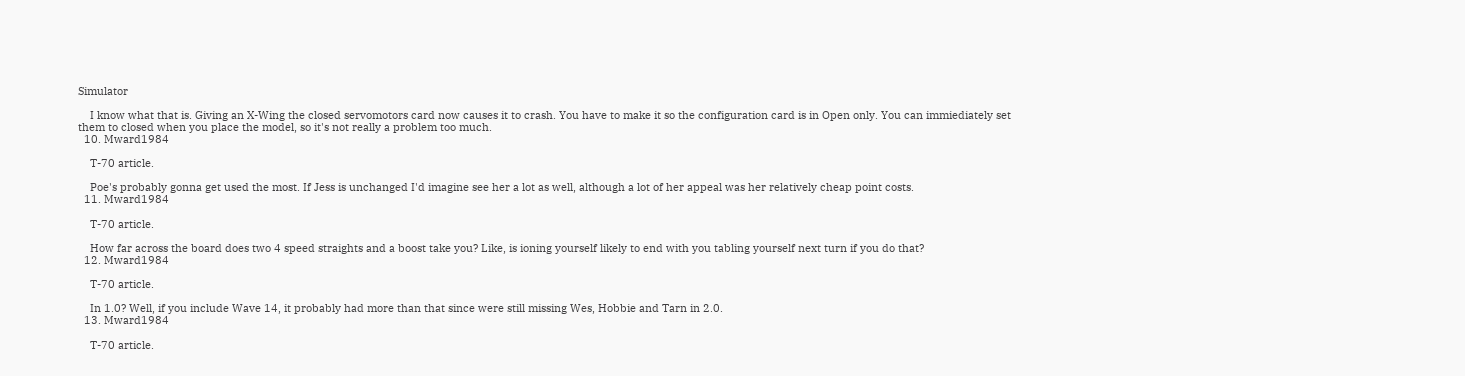Simulator

    I know what that is. Giving an X-Wing the closed servomotors card now causes it to crash. You have to make it so the configuration card is in Open only. You can immiediately set them to closed when you place the model, so it's not really a problem too much.
  10. Mward1984

    T-70 article.

    Poe's probably gonna get used the most. If Jess is unchanged I'd imagine see her a lot as well, although a lot of her appeal was her relatively cheap point costs.
  11. Mward1984

    T-70 article.

    How far across the board does two 4 speed straights and a boost take you? Like, is ioning yourself likely to end with you tabling yourself next turn if you do that?
  12. Mward1984

    T-70 article.

    In 1.0? Well, if you include Wave 14, it probably had more than that since were still missing Wes, Hobbie and Tarn in 2.0.
  13. Mward1984

    T-70 article.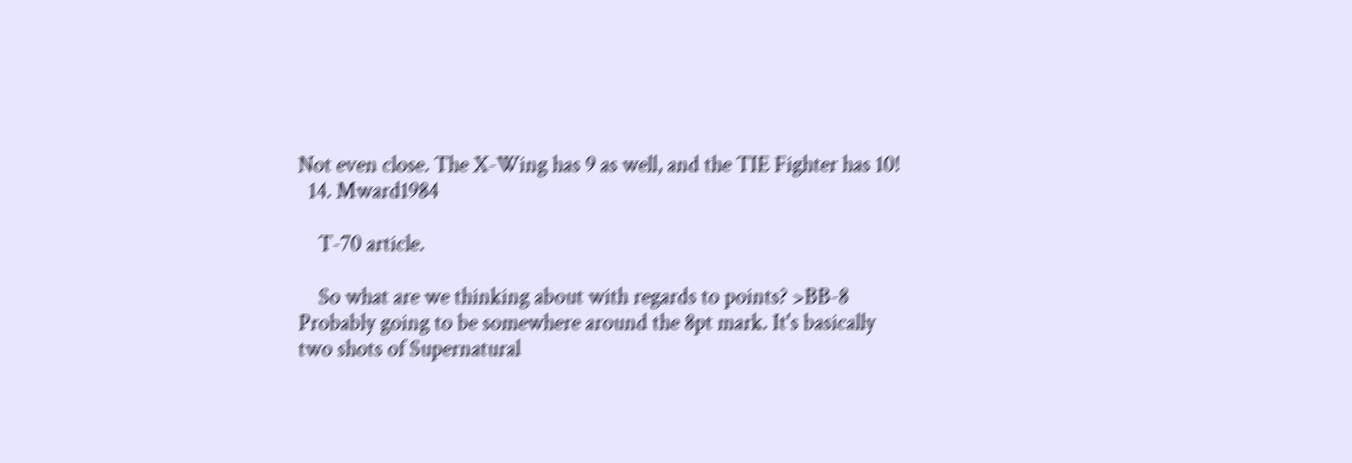Not even close. The X-Wing has 9 as well, and the TIE Fighter has 10!
  14. Mward1984

    T-70 article.

    So what are we thinking about with regards to points? >BB-8 Probably going to be somewhere around the 8pt mark. It's basically two shots of Supernatural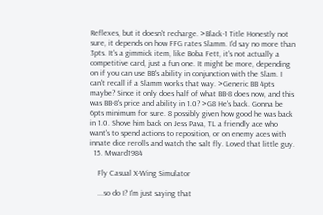Reflexes, but it doesn't recharge. >Black-1 Title Honestly not sure, it depends on how FFG rates Slamm. I'd say no more than 3pts. It's a gimmick item, like Boba Fett, it's not actually a competitive card, just a fun one. It might be more, depending on if you can use BB's ability in conjunction with the Slam. I can't recall if a Slamm works that way. >Generic BB 4pts maybe? Since it only does half of what BB-8 does now, and this was BB-8's price and ability in 1.0? >G8 He's back. Gonna be 6pts minimum for sure. 8 possibly given how good he was back in 1.0. Shove him back on Jess Pava, TL a friendly ace who want's to spend actions to reposition, or on enemy aces with innate dice rerolls and watch the salt fly. Loved that little guy.
  15. Mward1984

    Fly Casual X-Wing Simulator

    ...so do I? I'm just saying that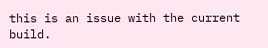this is an issue with the current build.